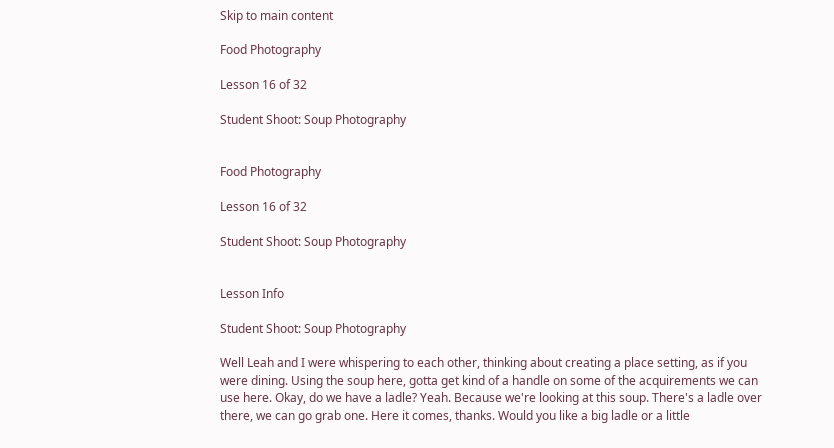Skip to main content

Food Photography

Lesson 16 of 32

Student Shoot: Soup Photography


Food Photography

Lesson 16 of 32

Student Shoot: Soup Photography


Lesson Info

Student Shoot: Soup Photography

Well Leah and I were whispering to each other, thinking about creating a place setting, as if you were dining. Using the soup here, gotta get kind of a handle on some of the acquirements we can use here. Okay, do we have a ladle? Yeah. Because we're looking at this soup. There's a ladle over there, we can go grab one. Here it comes, thanks. Would you like a big ladle or a little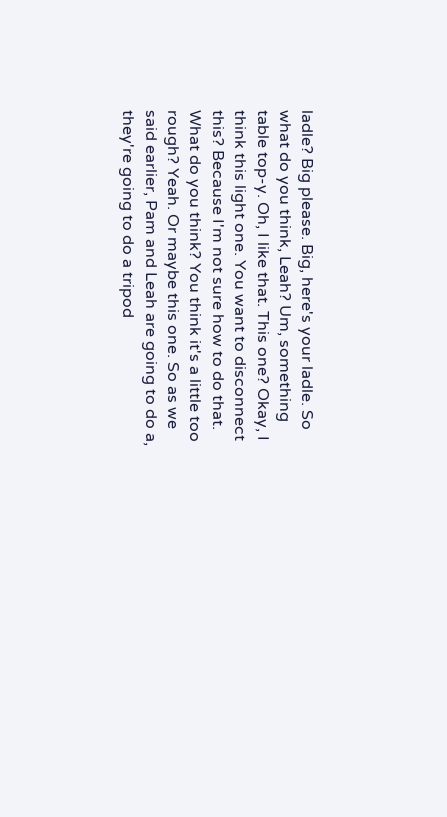ladle? Big please. Big, here's your ladle. So what do you think, Leah? Um, something table top-y. Oh, I like that. This one? Okay, I think this light one. You want to disconnect this? Because I'm not sure how to do that. What do you think? You think it's a little too rough? Yeah. Or maybe this one. So as we said earlier, Pam and Leah are going to do a, they're going to do a tripod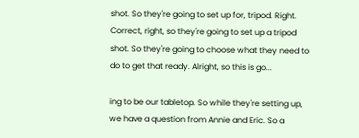shot. So they're going to set up for, tripod. Right. Correct, right, so they're going to set up a tripod shot. So they're going to choose what they need to do to get that ready. Alright, so this is go...

ing to be our tabletop. So while they're setting up, we have a question from Annie and Eric. So a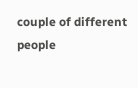couple of different people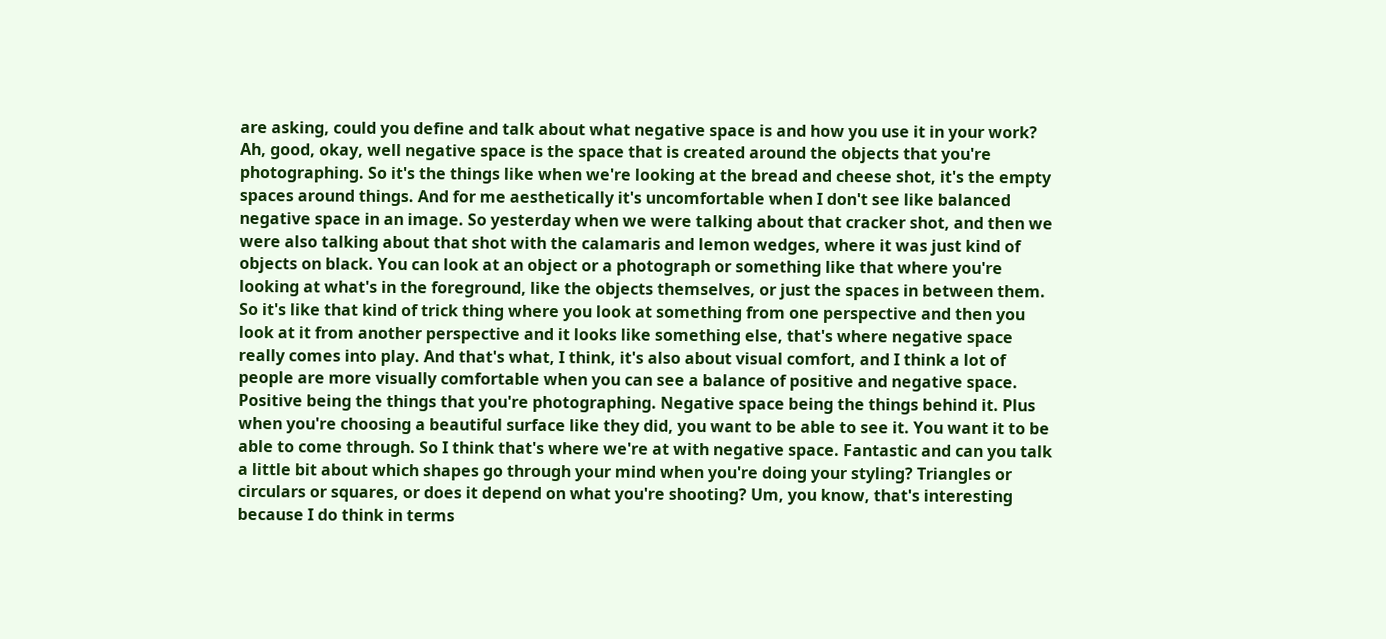are asking, could you define and talk about what negative space is and how you use it in your work? Ah, good, okay, well negative space is the space that is created around the objects that you're photographing. So it's the things like when we're looking at the bread and cheese shot, it's the empty spaces around things. And for me aesthetically it's uncomfortable when I don't see like balanced negative space in an image. So yesterday when we were talking about that cracker shot, and then we were also talking about that shot with the calamaris and lemon wedges, where it was just kind of objects on black. You can look at an object or a photograph or something like that where you're looking at what's in the foreground, like the objects themselves, or just the spaces in between them. So it's like that kind of trick thing where you look at something from one perspective and then you look at it from another perspective and it looks like something else, that's where negative space really comes into play. And that's what, I think, it's also about visual comfort, and I think a lot of people are more visually comfortable when you can see a balance of positive and negative space. Positive being the things that you're photographing. Negative space being the things behind it. Plus when you're choosing a beautiful surface like they did, you want to be able to see it. You want it to be able to come through. So I think that's where we're at with negative space. Fantastic and can you talk a little bit about which shapes go through your mind when you're doing your styling? Triangles or circulars or squares, or does it depend on what you're shooting? Um, you know, that's interesting because I do think in terms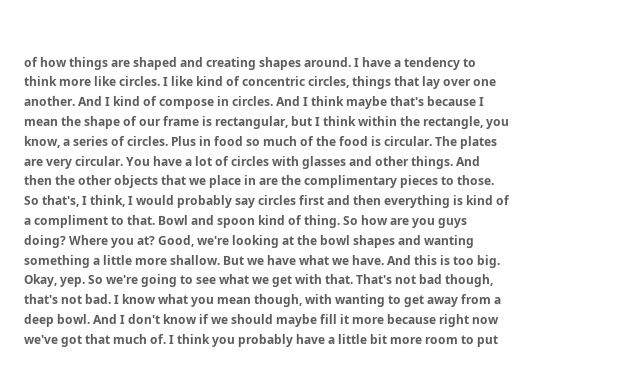of how things are shaped and creating shapes around. I have a tendency to think more like circles. I like kind of concentric circles, things that lay over one another. And I kind of compose in circles. And I think maybe that's because I mean the shape of our frame is rectangular, but I think within the rectangle, you know, a series of circles. Plus in food so much of the food is circular. The plates are very circular. You have a lot of circles with glasses and other things. And then the other objects that we place in are the complimentary pieces to those. So that's, I think, I would probably say circles first and then everything is kind of a compliment to that. Bowl and spoon kind of thing. So how are you guys doing? Where you at? Good, we're looking at the bowl shapes and wanting something a little more shallow. But we have what we have. And this is too big. Okay, yep. So we're going to see what we get with that. That's not bad though, that's not bad. I know what you mean though, with wanting to get away from a deep bowl. And I don't know if we should maybe fill it more because right now we've got that much of. I think you probably have a little bit more room to put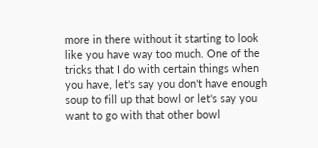more in there without it starting to look like you have way too much. One of the tricks that I do with certain things when you have, let's say you don't have enough soup to fill up that bowl or let's say you want to go with that other bowl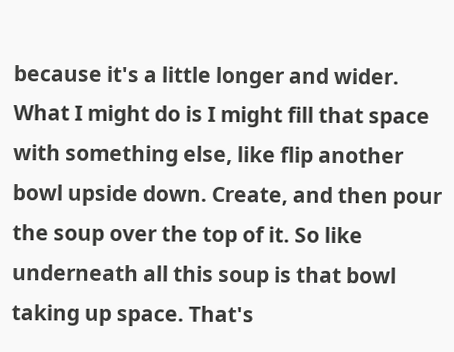because it's a little longer and wider. What I might do is I might fill that space with something else, like flip another bowl upside down. Create, and then pour the soup over the top of it. So like underneath all this soup is that bowl taking up space. That's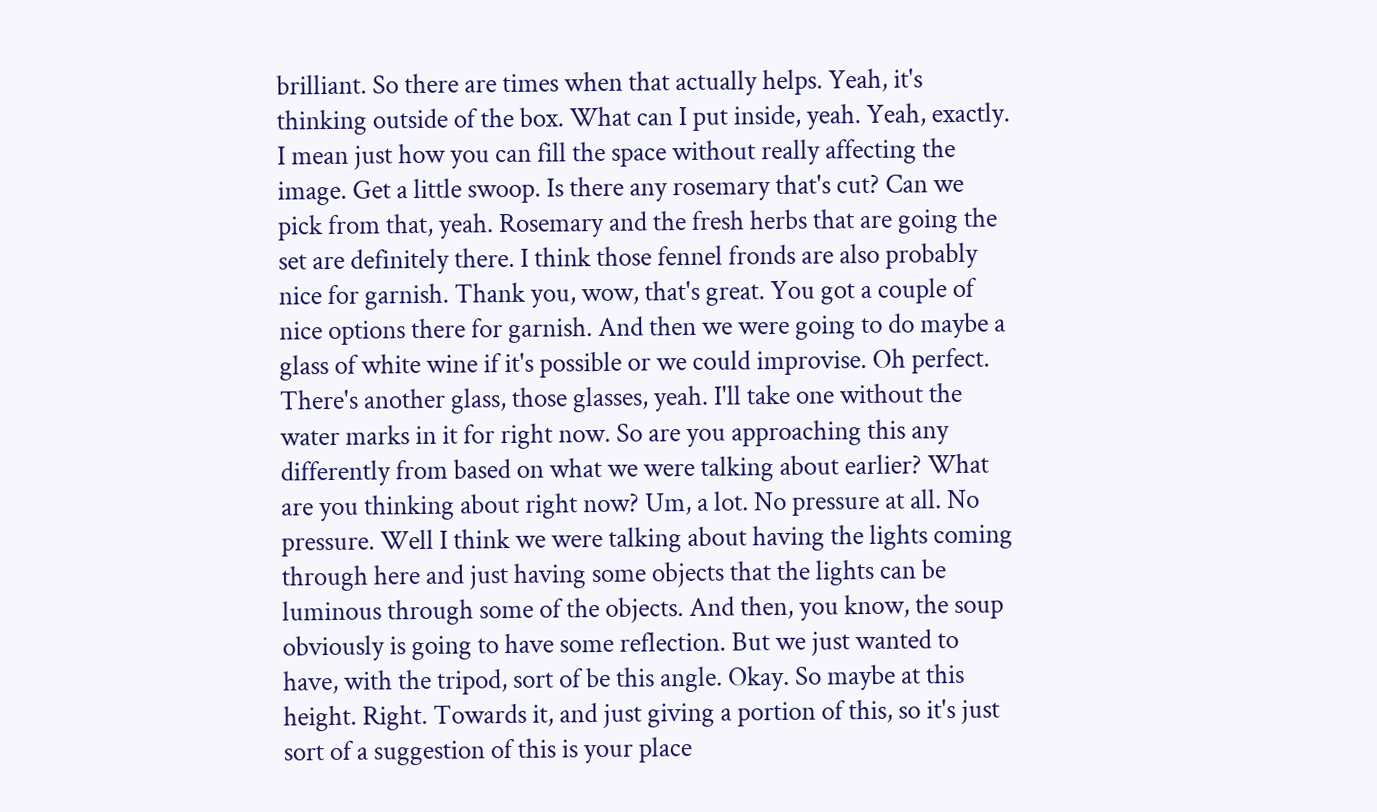brilliant. So there are times when that actually helps. Yeah, it's thinking outside of the box. What can I put inside, yeah. Yeah, exactly. I mean just how you can fill the space without really affecting the image. Get a little swoop. Is there any rosemary that's cut? Can we pick from that, yeah. Rosemary and the fresh herbs that are going the set are definitely there. I think those fennel fronds are also probably nice for garnish. Thank you, wow, that's great. You got a couple of nice options there for garnish. And then we were going to do maybe a glass of white wine if it's possible or we could improvise. Oh perfect. There's another glass, those glasses, yeah. I'll take one without the water marks in it for right now. So are you approaching this any differently from based on what we were talking about earlier? What are you thinking about right now? Um, a lot. No pressure at all. No pressure. Well I think we were talking about having the lights coming through here and just having some objects that the lights can be luminous through some of the objects. And then, you know, the soup obviously is going to have some reflection. But we just wanted to have, with the tripod, sort of be this angle. Okay. So maybe at this height. Right. Towards it, and just giving a portion of this, so it's just sort of a suggestion of this is your place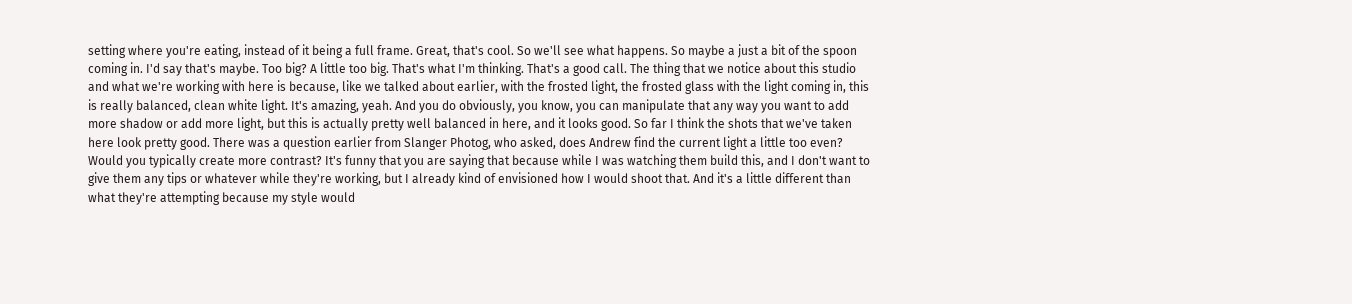setting where you're eating, instead of it being a full frame. Great, that's cool. So we'll see what happens. So maybe a just a bit of the spoon coming in. I'd say that's maybe. Too big? A little too big. That's what I'm thinking. That's a good call. The thing that we notice about this studio and what we're working with here is because, like we talked about earlier, with the frosted light, the frosted glass with the light coming in, this is really balanced, clean white light. It's amazing, yeah. And you do obviously, you know, you can manipulate that any way you want to add more shadow or add more light, but this is actually pretty well balanced in here, and it looks good. So far I think the shots that we've taken here look pretty good. There was a question earlier from Slanger Photog, who asked, does Andrew find the current light a little too even? Would you typically create more contrast? It's funny that you are saying that because while I was watching them build this, and I don't want to give them any tips or whatever while they're working, but I already kind of envisioned how I would shoot that. And it's a little different than what they're attempting because my style would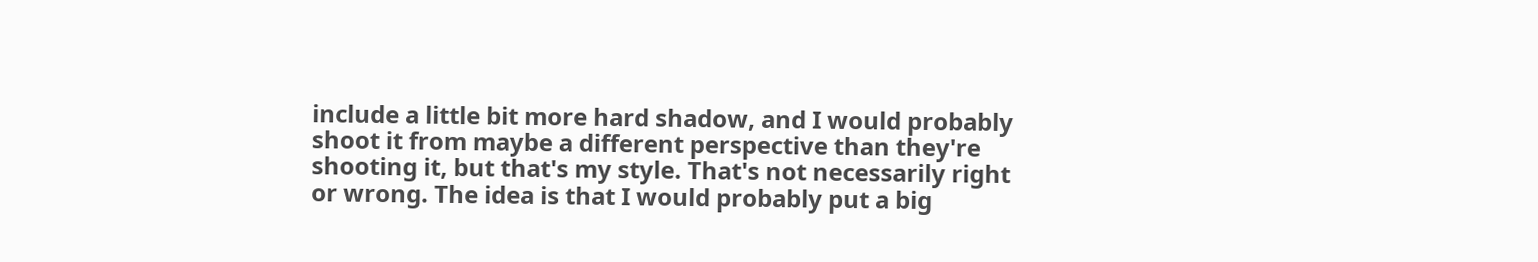include a little bit more hard shadow, and I would probably shoot it from maybe a different perspective than they're shooting it, but that's my style. That's not necessarily right or wrong. The idea is that I would probably put a big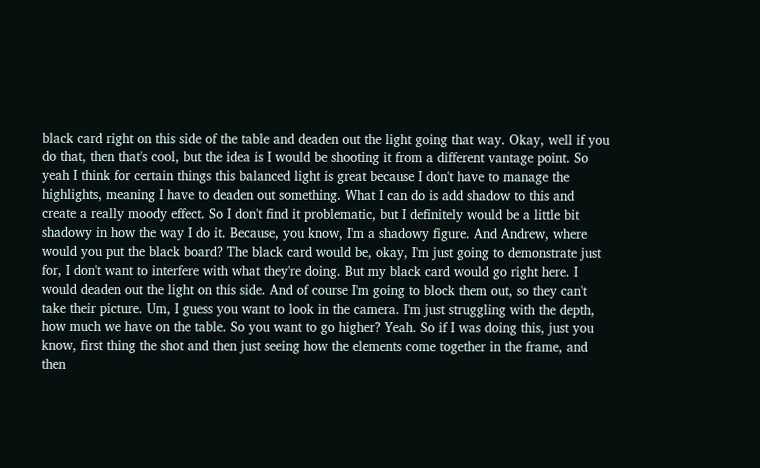black card right on this side of the table and deaden out the light going that way. Okay, well if you do that, then that's cool, but the idea is I would be shooting it from a different vantage point. So yeah I think for certain things this balanced light is great because I don't have to manage the highlights, meaning I have to deaden out something. What I can do is add shadow to this and create a really moody effect. So I don't find it problematic, but I definitely would be a little bit shadowy in how the way I do it. Because, you know, I'm a shadowy figure. And Andrew, where would you put the black board? The black card would be, okay, I'm just going to demonstrate just for, I don't want to interfere with what they're doing. But my black card would go right here. I would deaden out the light on this side. And of course I'm going to block them out, so they can't take their picture. Um, I guess you want to look in the camera. I'm just struggling with the depth, how much we have on the table. So you want to go higher? Yeah. So if I was doing this, just you know, first thing the shot and then just seeing how the elements come together in the frame, and then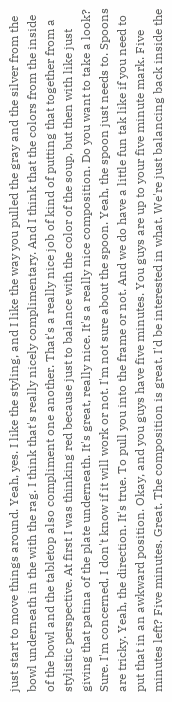just start to move things around. Yeah, yes. I like the styling, and I like the way you pulled the gray and the silver from the bowl underneath in the with the rag. I think that's really nicely complimentary. And I think that the colors from the inside of the bowl and the tabletop also compliment one another. That's a really nice job of kind of putting that together from a stylistic perspective. At first I was thinking red because just to balance with the color of the soup, but then with like just giving that patina of the plate underneath. It's great, really nice. It's a really nice composition. Do you want to take a look? Sure. I'm concerned, I don't know if it will work or not. I'm not sure about the spoon. Yeah, the spoon just needs to. Spoons are tricky. Yeah, the direction. It's true. To pull you into the frame or not. And we do have a little fun tak like if you need to put that in an awkward position. Okay, and you guys have five minutes. You guys are up to your five minute mark. Five minutes left? Five minutes. Great. The composition is great. I'd be interested in what. We're just balancing back inside the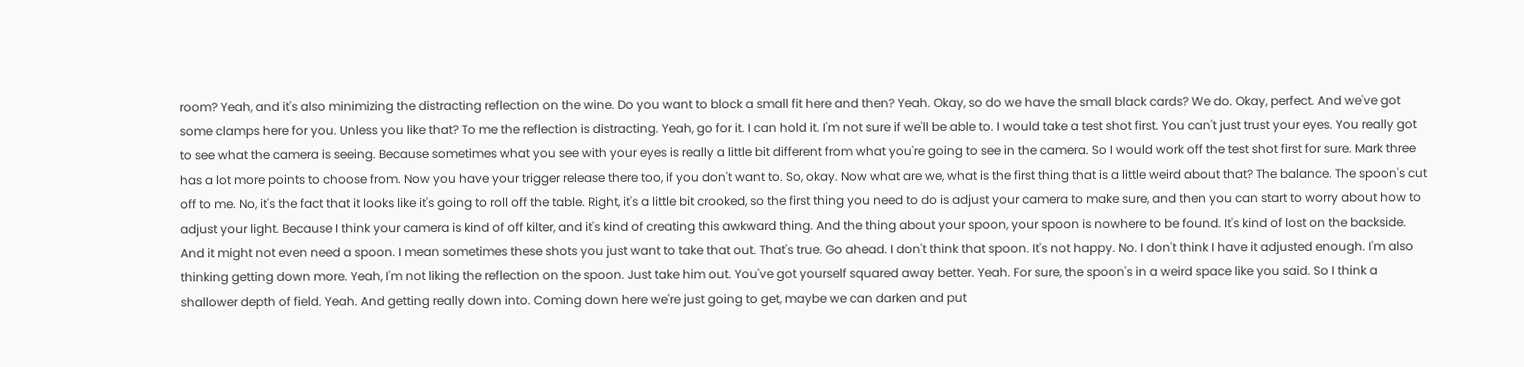room? Yeah, and it's also minimizing the distracting reflection on the wine. Do you want to block a small fit here and then? Yeah. Okay, so do we have the small black cards? We do. Okay, perfect. And we've got some clamps here for you. Unless you like that? To me the reflection is distracting. Yeah, go for it. I can hold it. I'm not sure if we'll be able to. I would take a test shot first. You can't just trust your eyes. You really got to see what the camera is seeing. Because sometimes what you see with your eyes is really a little bit different from what you're going to see in the camera. So I would work off the test shot first for sure. Mark three has a lot more points to choose from. Now you have your trigger release there too, if you don't want to. So, okay. Now what are we, what is the first thing that is a little weird about that? The balance. The spoon's cut off to me. No, it's the fact that it looks like it's going to roll off the table. Right, it's a little bit crooked, so the first thing you need to do is adjust your camera to make sure, and then you can start to worry about how to adjust your light. Because I think your camera is kind of off kilter, and it's kind of creating this awkward thing. And the thing about your spoon, your spoon is nowhere to be found. It's kind of lost on the backside. And it might not even need a spoon. I mean sometimes these shots you just want to take that out. That's true. Go ahead. I don't think that spoon. It's not happy. No. I don't think I have it adjusted enough. I'm also thinking getting down more. Yeah, I'm not liking the reflection on the spoon. Just take him out. You've got yourself squared away better. Yeah. For sure, the spoon's in a weird space like you said. So I think a shallower depth of field. Yeah. And getting really down into. Coming down here we're just going to get, maybe we can darken and put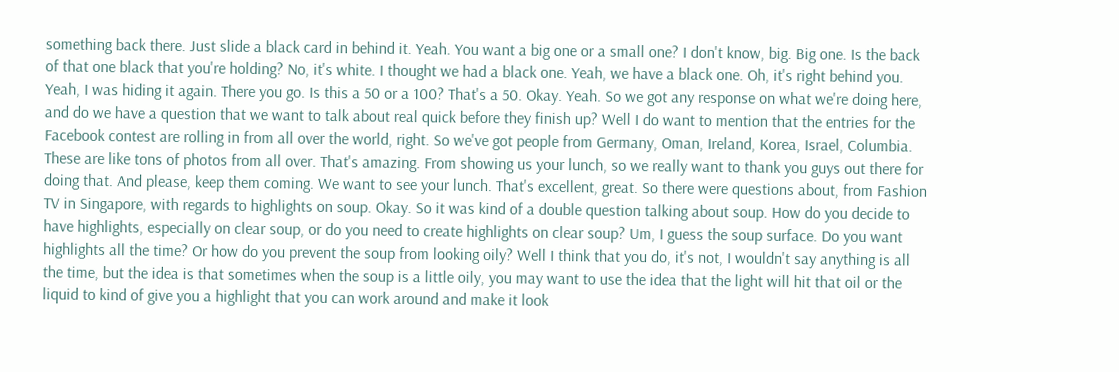something back there. Just slide a black card in behind it. Yeah. You want a big one or a small one? I don't know, big. Big one. Is the back of that one black that you're holding? No, it's white. I thought we had a black one. Yeah, we have a black one. Oh, it's right behind you. Yeah, I was hiding it again. There you go. Is this a 50 or a 100? That's a 50. Okay. Yeah. So we got any response on what we're doing here, and do we have a question that we want to talk about real quick before they finish up? Well I do want to mention that the entries for the Facebook contest are rolling in from all over the world, right. So we've got people from Germany, Oman, Ireland, Korea, Israel, Columbia. These are like tons of photos from all over. That's amazing. From showing us your lunch, so we really want to thank you guys out there for doing that. And please, keep them coming. We want to see your lunch. That's excellent, great. So there were questions about, from Fashion TV in Singapore, with regards to highlights on soup. Okay. So it was kind of a double question talking about soup. How do you decide to have highlights, especially on clear soup, or do you need to create highlights on clear soup? Um, I guess the soup surface. Do you want highlights all the time? Or how do you prevent the soup from looking oily? Well I think that you do, it's not, I wouldn't say anything is all the time, but the idea is that sometimes when the soup is a little oily, you may want to use the idea that the light will hit that oil or the liquid to kind of give you a highlight that you can work around and make it look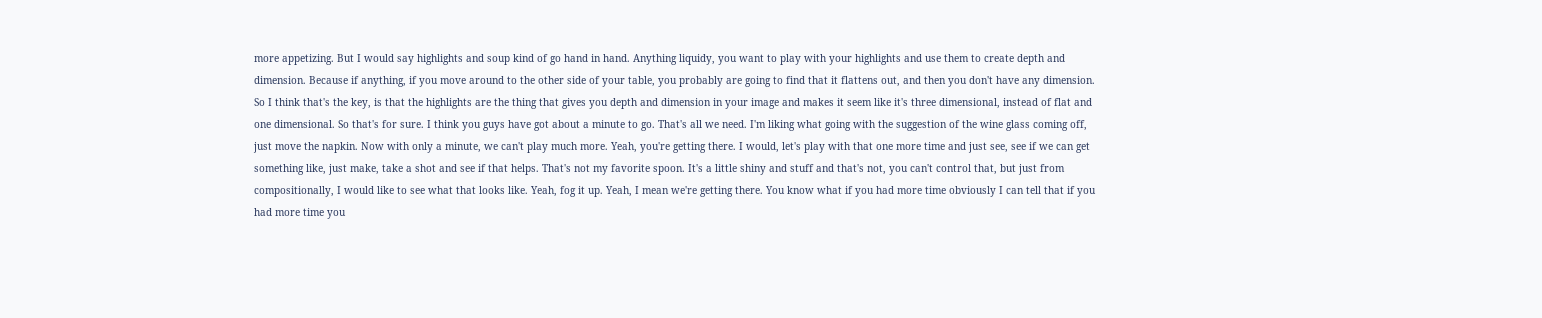more appetizing. But I would say highlights and soup kind of go hand in hand. Anything liquidy, you want to play with your highlights and use them to create depth and dimension. Because if anything, if you move around to the other side of your table, you probably are going to find that it flattens out, and then you don't have any dimension. So I think that's the key, is that the highlights are the thing that gives you depth and dimension in your image and makes it seem like it's three dimensional, instead of flat and one dimensional. So that's for sure. I think you guys have got about a minute to go. That's all we need. I'm liking what going with the suggestion of the wine glass coming off, just move the napkin. Now with only a minute, we can't play much more. Yeah, you're getting there. I would, let's play with that one more time and just see, see if we can get something like, just make, take a shot and see if that helps. That's not my favorite spoon. It's a little shiny and stuff and that's not, you can't control that, but just from compositionally, I would like to see what that looks like. Yeah, fog it up. Yeah, I mean we're getting there. You know what if you had more time obviously I can tell that if you had more time you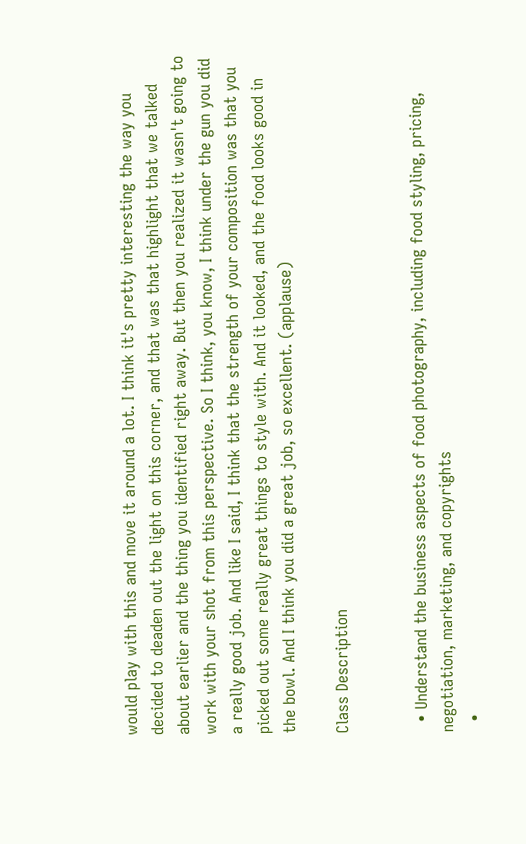would play with this and move it around a lot. I think it's pretty interesting the way you decided to deaden out the light on this corner, and that was that highlight that we talked about earlier and the thing you identified right away. But then you realized it wasn't going to work with your shot from this perspective. So I think, you know, I think under the gun you did a really good job. And like I said, I think that the strength of your composition was that you picked out some really great things to style with. And it looked, and the food looks good in the bowl. And I think you did a great job, so excellent. (applause)

Class Description


  • Understand the business aspects of food photography, including food styling, pricing, negotiation, marketing, and copyrights
  •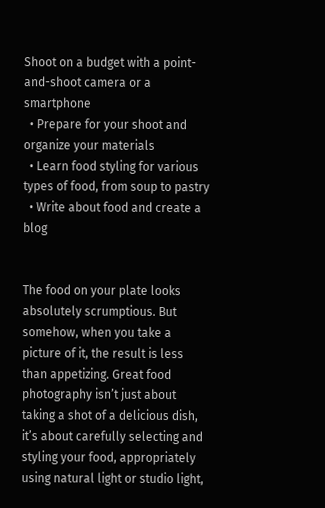Shoot on a budget with a point-and-shoot camera or a smartphone
  • Prepare for your shoot and organize your materials
  • Learn food styling for various types of food, from soup to pastry
  • Write about food and create a blog


The food on your plate looks absolutely scrumptious. But somehow, when you take a picture of it, the result is less than appetizing. Great food photography isn’t just about taking a shot of a delicious dish, it’s about carefully selecting and styling your food, appropriately using natural light or studio light,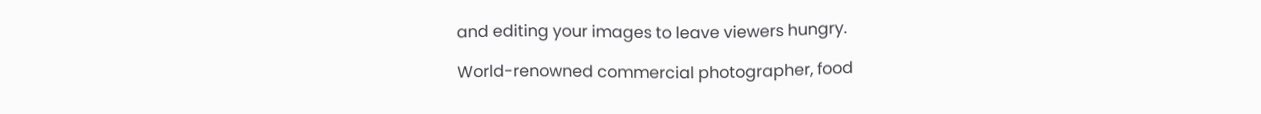and editing your images to leave viewers hungry.

World-renowned commercial photographer, food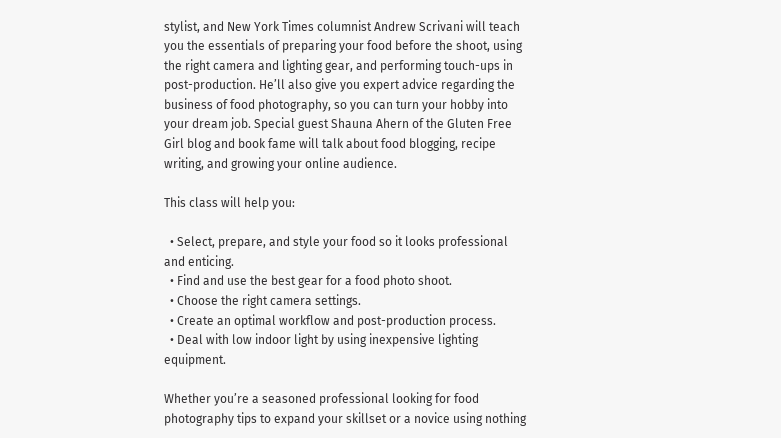stylist, and New York Times columnist Andrew Scrivani will teach you the essentials of preparing your food before the shoot, using the right camera and lighting gear, and performing touch-ups in post-production. He’ll also give you expert advice regarding the business of food photography, so you can turn your hobby into your dream job. Special guest Shauna Ahern of the Gluten Free Girl blog and book fame will talk about food blogging, recipe writing, and growing your online audience.

This class will help you:

  • Select, prepare, and style your food so it looks professional and enticing.
  • Find and use the best gear for a food photo shoot.
  • Choose the right camera settings.
  • Create an optimal workflow and post-production process.
  • Deal with low indoor light by using inexpensive lighting equipment.

Whether you’re a seasoned professional looking for food photography tips to expand your skillset or a novice using nothing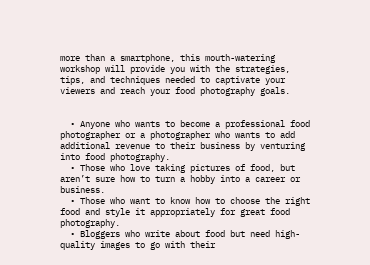more than a smartphone, this mouth-watering workshop will provide you with the strategies, tips, and techniques needed to captivate your viewers and reach your food photography goals.


  • Anyone who wants to become a professional food photographer or a photographer who wants to add additional revenue to their business by venturing into food photography.
  • Those who love taking pictures of food, but aren’t sure how to turn a hobby into a career or business.
  • Those who want to know how to choose the right food and style it appropriately for great food photography.
  • Bloggers who write about food but need high-quality images to go with their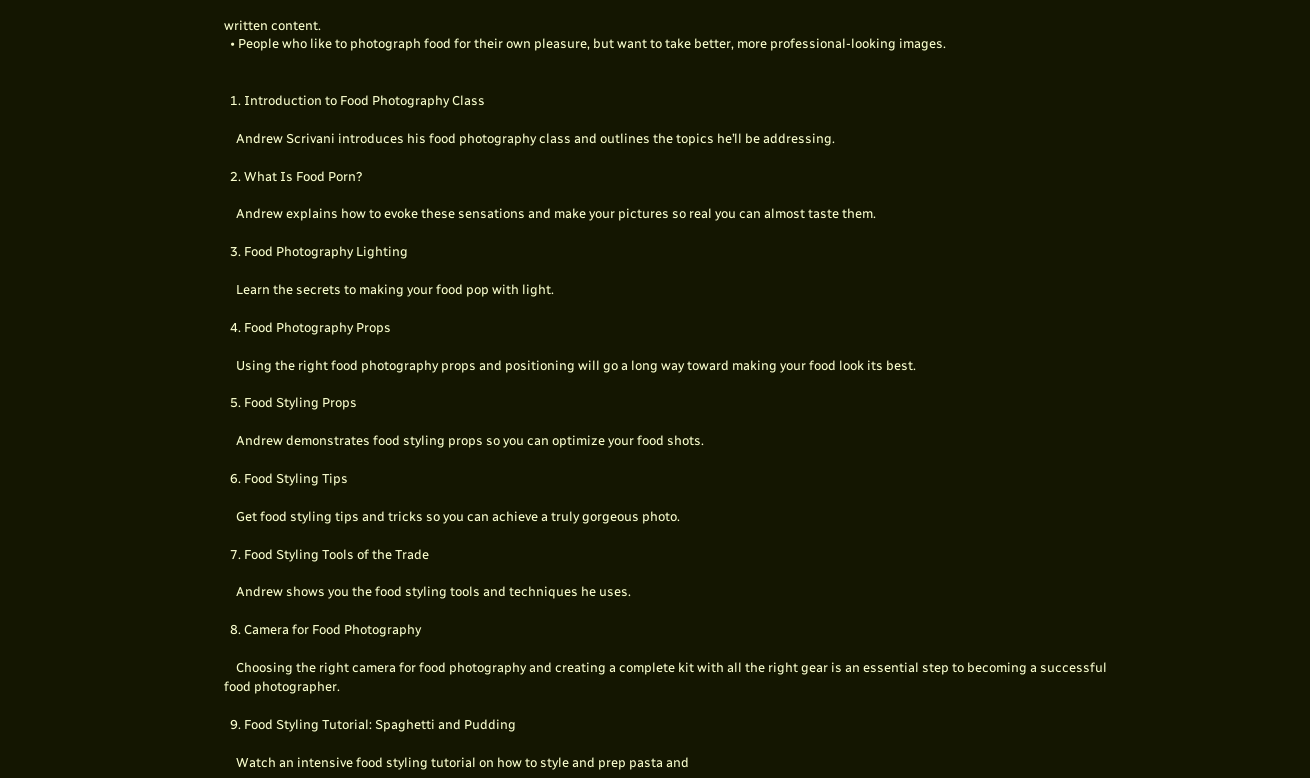written content.
  • People who like to photograph food for their own pleasure, but want to take better, more professional-looking images.


  1. Introduction to Food Photography Class

    Andrew Scrivani introduces his food photography class and outlines the topics he’ll be addressing.

  2. What Is Food Porn?

    Andrew explains how to evoke these sensations and make your pictures so real you can almost taste them.

  3. Food Photography Lighting

    Learn the secrets to making your food pop with light.

  4. Food Photography Props

    Using the right food photography props and positioning will go a long way toward making your food look its best.

  5. Food Styling Props

    Andrew demonstrates food styling props so you can optimize your food shots.

  6. Food Styling Tips

    Get food styling tips and tricks so you can achieve a truly gorgeous photo.

  7. Food Styling Tools of the Trade

    Andrew shows you the food styling tools and techniques he uses.

  8. Camera for Food Photography

    Choosing the right camera for food photography and creating a complete kit with all the right gear is an essential step to becoming a successful food photographer.

  9. Food Styling Tutorial: Spaghetti and Pudding

    Watch an intensive food styling tutorial on how to style and prep pasta and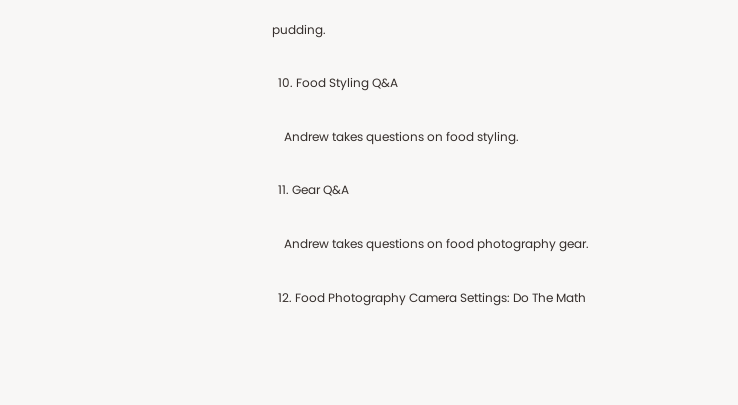pudding.

  10. Food Styling Q&A

    Andrew takes questions on food styling.

  11. Gear Q&A

    Andrew takes questions on food photography gear.

  12. Food Photography Camera Settings: Do The Math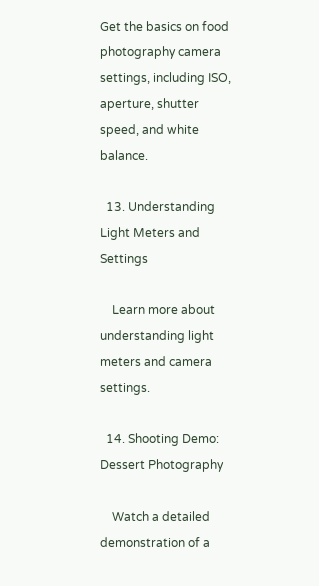Get the basics on food photography camera settings, including ISO, aperture, shutter speed, and white balance.

  13. Understanding Light Meters and Settings

    Learn more about understanding light meters and camera settings.

  14. Shooting Demo: Dessert Photography

    Watch a detailed demonstration of a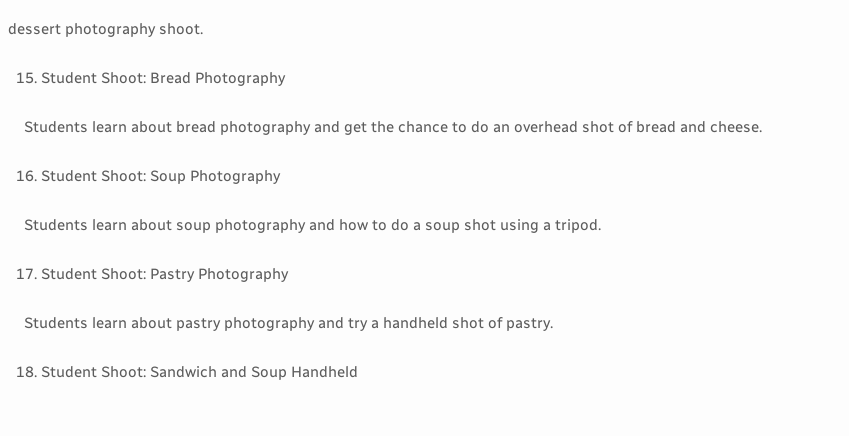dessert photography shoot.

  15. Student Shoot: Bread Photography

    Students learn about bread photography and get the chance to do an overhead shot of bread and cheese.

  16. Student Shoot: Soup Photography

    Students learn about soup photography and how to do a soup shot using a tripod.

  17. Student Shoot: Pastry Photography

    Students learn about pastry photography and try a handheld shot of pastry.

  18. Student Shoot: Sandwich and Soup Handheld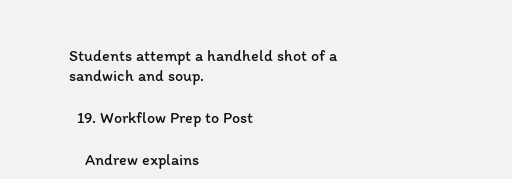Students attempt a handheld shot of a sandwich and soup.

  19. Workflow Prep to Post

    Andrew explains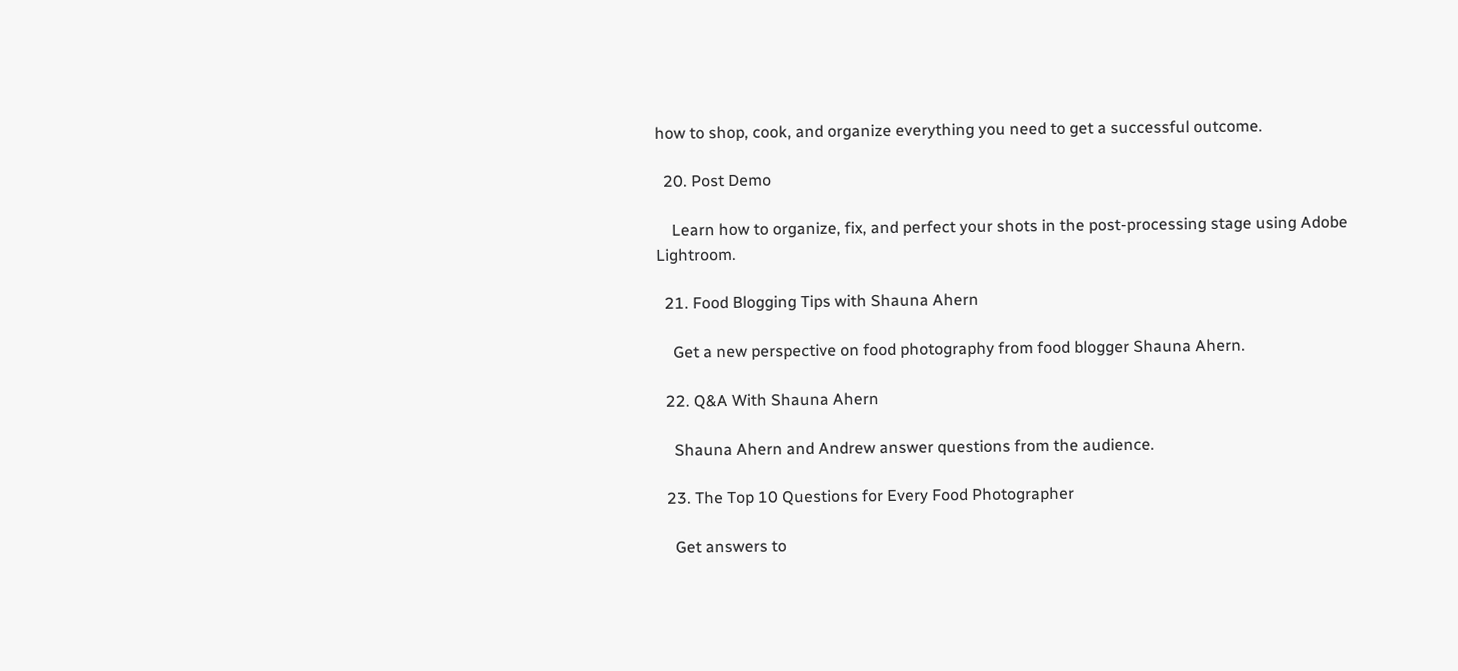how to shop, cook, and organize everything you need to get a successful outcome.

  20. Post Demo

    Learn how to organize, fix, and perfect your shots in the post-processing stage using Adobe Lightroom.

  21. Food Blogging Tips with Shauna Ahern

    Get a new perspective on food photography from food blogger Shauna Ahern.

  22. Q&A With Shauna Ahern

    Shauna Ahern and Andrew answer questions from the audience.

  23. The Top 10 Questions for Every Food Photographer

    Get answers to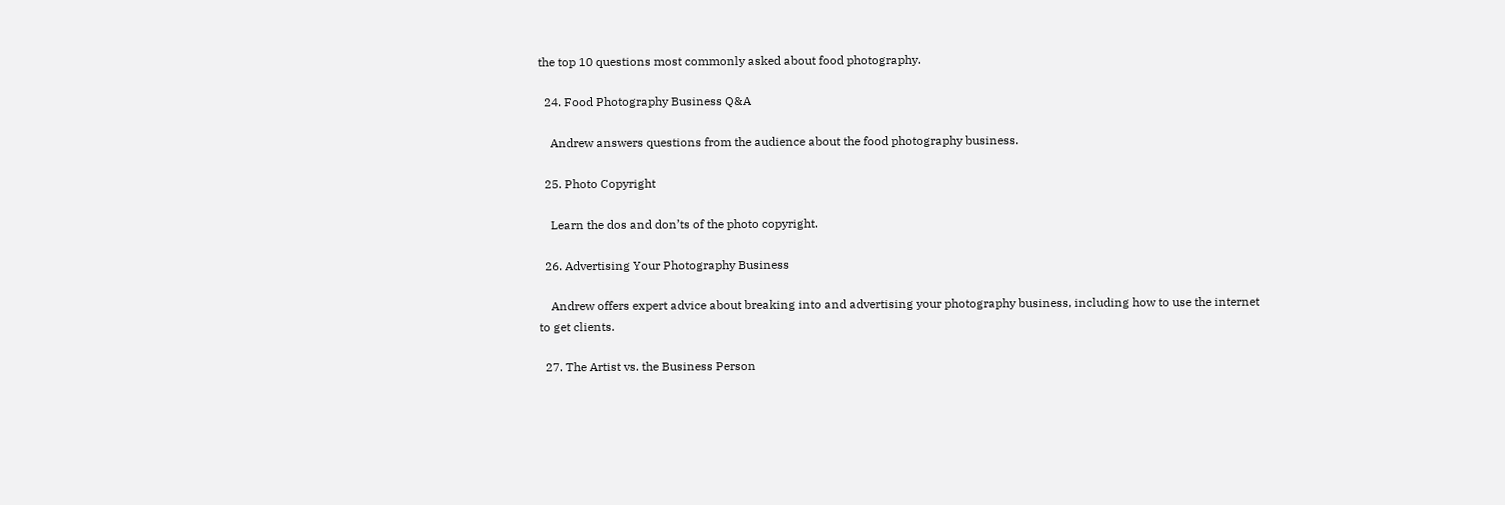the top 10 questions most commonly asked about food photography.

  24. Food Photography Business Q&A

    Andrew answers questions from the audience about the food photography business.

  25. Photo Copyright

    Learn the dos and don’ts of the photo copyright.

  26. Advertising Your Photography Business

    Andrew offers expert advice about breaking into and advertising your photography business, including how to use the internet to get clients.

  27. The Artist vs. the Business Person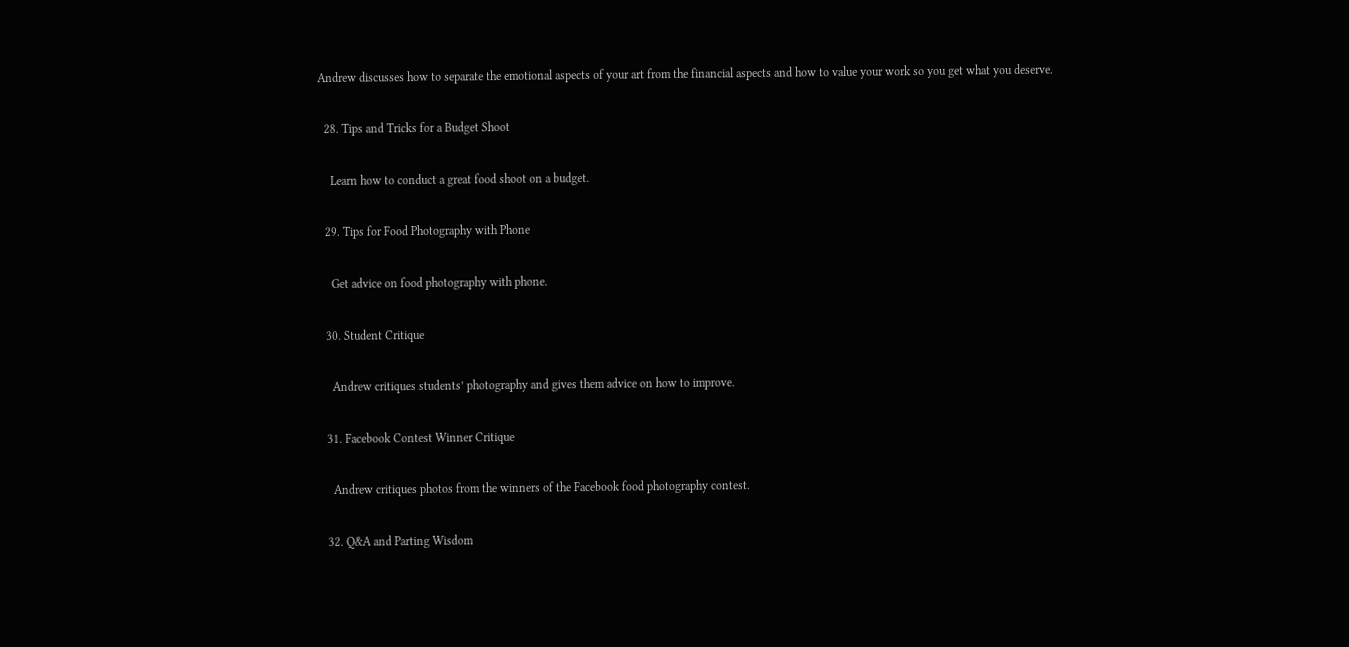Andrew discusses how to separate the emotional aspects of your art from the financial aspects and how to value your work so you get what you deserve.

  28. Tips and Tricks for a Budget Shoot

    Learn how to conduct a great food shoot on a budget.

  29. Tips for Food Photography with Phone

    Get advice on food photography with phone.

  30. Student Critique

    Andrew critiques students’ photography and gives them advice on how to improve.

  31. Facebook Contest Winner Critique

    Andrew critiques photos from the winners of the Facebook food photography contest.

  32. Q&A and Parting Wisdom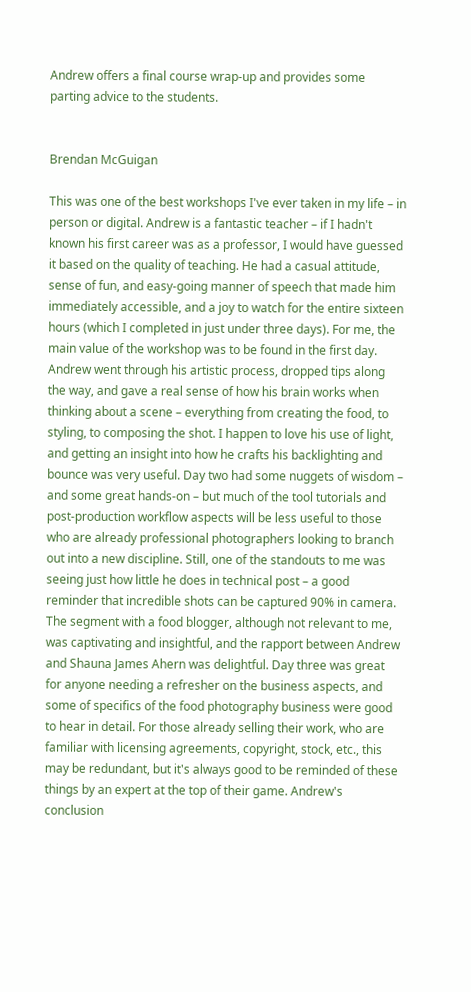Andrew offers a final course wrap-up and provides some parting advice to the students.


Brendan McGuigan

This was one of the best workshops I've ever taken in my life – in person or digital. Andrew is a fantastic teacher – if I hadn't known his first career was as a professor, I would have guessed it based on the quality of teaching. He had a casual attitude, sense of fun, and easy-going manner of speech that made him immediately accessible, and a joy to watch for the entire sixteen hours (which I completed in just under three days). For me, the main value of the workshop was to be found in the first day. Andrew went through his artistic process, dropped tips along the way, and gave a real sense of how his brain works when thinking about a scene – everything from creating the food, to styling, to composing the shot. I happen to love his use of light, and getting an insight into how he crafts his backlighting and bounce was very useful. Day two had some nuggets of wisdom – and some great hands-on – but much of the tool tutorials and post-production workflow aspects will be less useful to those who are already professional photographers looking to branch out into a new discipline. Still, one of the standouts to me was seeing just how little he does in technical post – a good reminder that incredible shots can be captured 90% in camera. The segment with a food blogger, although not relevant to me, was captivating and insightful, and the rapport between Andrew and Shauna James Ahern was delightful. Day three was great for anyone needing a refresher on the business aspects, and some of specifics of the food photography business were good to hear in detail. For those already selling their work, who are familiar with licensing agreements, copyright, stock, etc., this may be redundant, but it's always good to be reminded of these things by an expert at the top of their game. Andrew's conclusion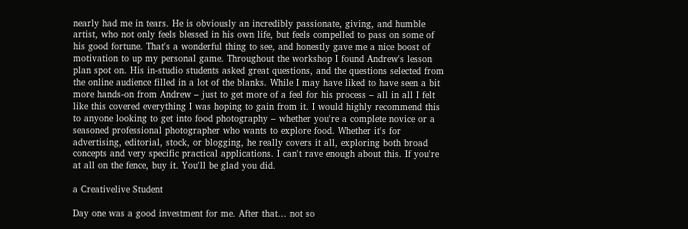nearly had me in tears. He is obviously an incredibly passionate, giving, and humble artist, who not only feels blessed in his own life, but feels compelled to pass on some of his good fortune. That's a wonderful thing to see, and honestly gave me a nice boost of motivation to up my personal game. Throughout the workshop I found Andrew's lesson plan spot on. His in-studio students asked great questions, and the questions selected from the online audience filled in a lot of the blanks. While I may have liked to have seen a bit more hands-on from Andrew – just to get more of a feel for his process – all in all I felt like this covered everything I was hoping to gain from it. I would highly recommend this to anyone looking to get into food photography – whether you're a complete novice or a seasoned professional photographer who wants to explore food. Whether it's for advertising, editorial, stock, or blogging, he really covers it all, exploring both broad concepts and very specific practical applications. I can't rave enough about this. If you're at all on the fence, buy it. You'll be glad you did.

a Creativelive Student

Day one was a good investment for me. After that... not so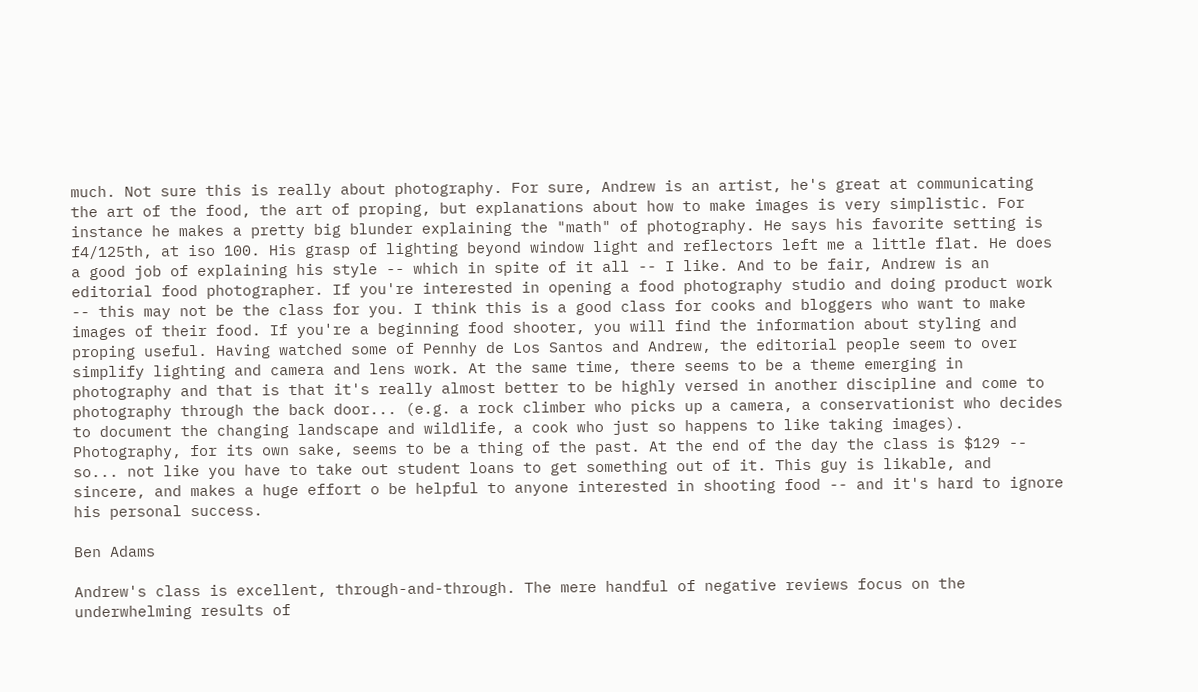much. Not sure this is really about photography. For sure, Andrew is an artist, he's great at communicating the art of the food, the art of proping, but explanations about how to make images is very simplistic. For instance he makes a pretty big blunder explaining the "math" of photography. He says his favorite setting is f4/125th, at iso 100. His grasp of lighting beyond window light and reflectors left me a little flat. He does a good job of explaining his style -- which in spite of it all -- I like. And to be fair, Andrew is an editorial food photographer. If you're interested in opening a food photography studio and doing product work -- this may not be the class for you. I think this is a good class for cooks and bloggers who want to make images of their food. If you're a beginning food shooter, you will find the information about styling and proping useful. Having watched some of Pennhy de Los Santos and Andrew, the editorial people seem to over simplify lighting and camera and lens work. At the same time, there seems to be a theme emerging in photography and that is that it's really almost better to be highly versed in another discipline and come to photography through the back door... (e.g. a rock climber who picks up a camera, a conservationist who decides to document the changing landscape and wildlife, a cook who just so happens to like taking images). Photography, for its own sake, seems to be a thing of the past. At the end of the day the class is $129 -- so... not like you have to take out student loans to get something out of it. This guy is likable, and sincere, and makes a huge effort o be helpful to anyone interested in shooting food -- and it's hard to ignore his personal success.

Ben Adams

Andrew's class is excellent, through-and-through. The mere handful of negative reviews focus on the underwhelming results of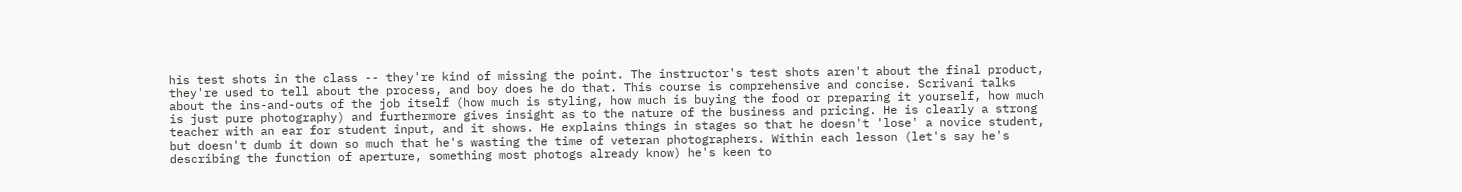his test shots in the class -- they're kind of missing the point. The instructor's test shots aren't about the final product, they're used to tell about the process, and boy does he do that. This course is comprehensive and concise. Scrivani talks about the ins-and-outs of the job itself (how much is styling, how much is buying the food or preparing it yourself, how much is just pure photography) and furthermore gives insight as to the nature of the business and pricing. He is clearly a strong teacher with an ear for student input, and it shows. He explains things in stages so that he doesn't 'lose' a novice student, but doesn't dumb it down so much that he's wasting the time of veteran photographers. Within each lesson (let's say he's describing the function of aperture, something most photogs already know) he's keen to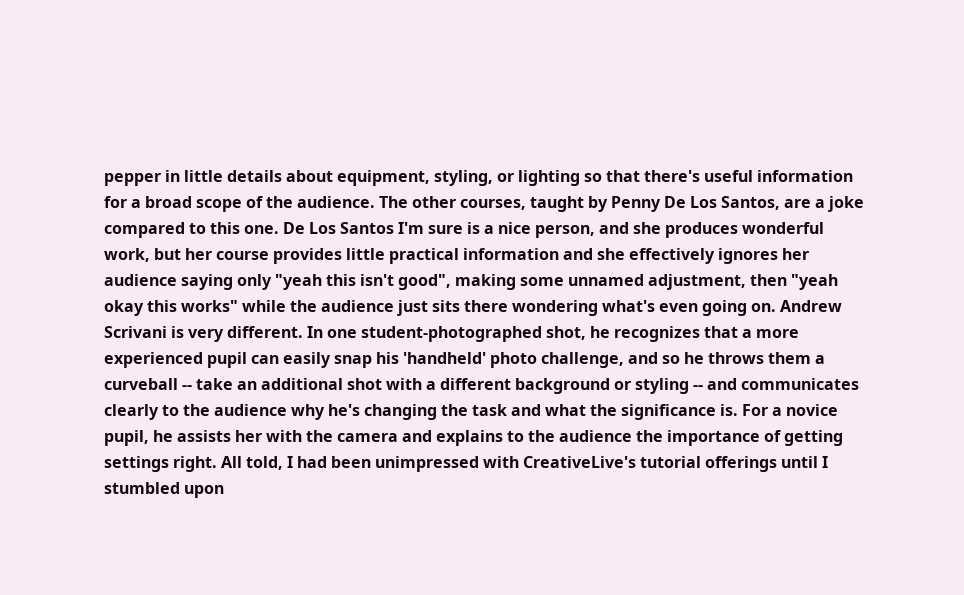pepper in little details about equipment, styling, or lighting so that there's useful information for a broad scope of the audience. The other courses, taught by Penny De Los Santos, are a joke compared to this one. De Los Santos I'm sure is a nice person, and she produces wonderful work, but her course provides little practical information and she effectively ignores her audience saying only "yeah this isn't good", making some unnamed adjustment, then "yeah okay this works" while the audience just sits there wondering what's even going on. Andrew Scrivani is very different. In one student-photographed shot, he recognizes that a more experienced pupil can easily snap his 'handheld' photo challenge, and so he throws them a curveball -- take an additional shot with a different background or styling -- and communicates clearly to the audience why he's changing the task and what the significance is. For a novice pupil, he assists her with the camera and explains to the audience the importance of getting settings right. All told, I had been unimpressed with CreativeLive's tutorial offerings until I stumbled upon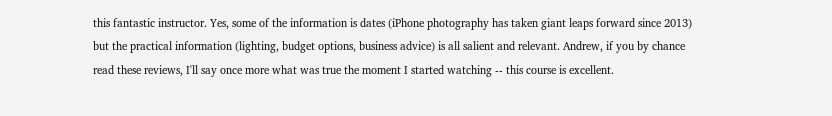this fantastic instructor. Yes, some of the information is dates (iPhone photography has taken giant leaps forward since 2013) but the practical information (lighting, budget options, business advice) is all salient and relevant. Andrew, if you by chance read these reviews, I'll say once more what was true the moment I started watching -- this course is excellent.